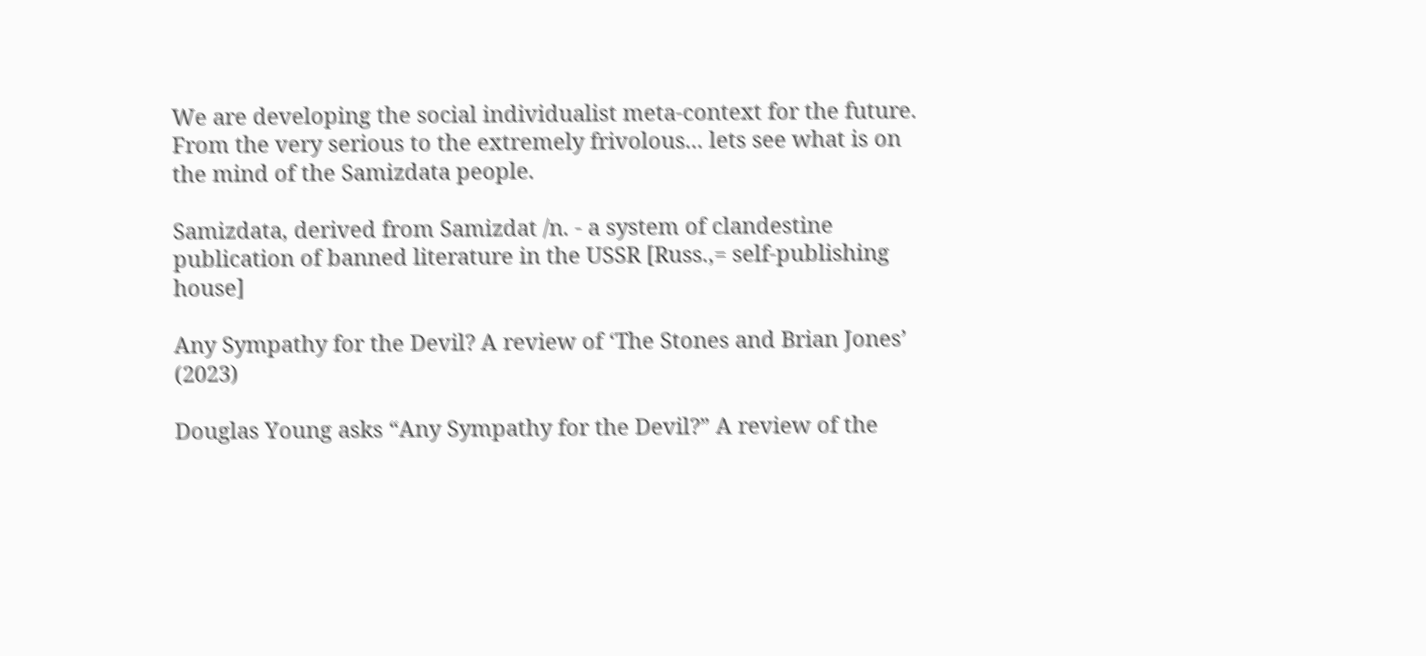We are developing the social individualist meta-context for the future. From the very serious to the extremely frivolous... lets see what is on the mind of the Samizdata people.

Samizdata, derived from Samizdat /n. - a system of clandestine publication of banned literature in the USSR [Russ.,= self-publishing house]

Any Sympathy for the Devil? A review of ‘The Stones and Brian Jones’ (2023)

Douglas Young asks “Any Sympathy for the Devil?” A review of the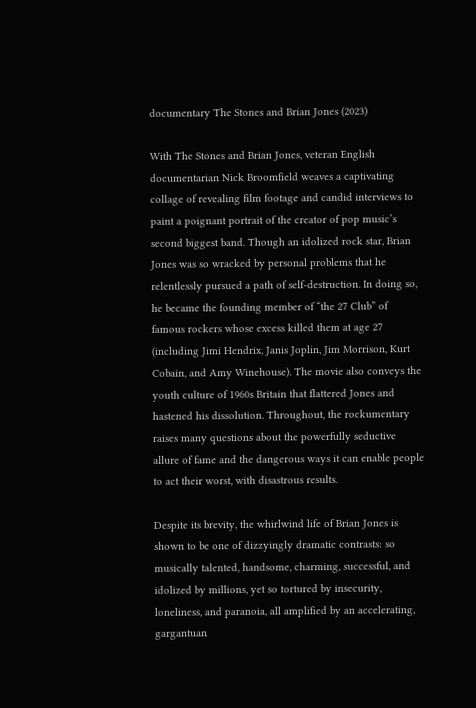documentary The Stones and Brian Jones (2023)

With The Stones and Brian Jones, veteran English documentarian Nick Broomfield weaves a captivating collage of revealing film footage and candid interviews to paint a poignant portrait of the creator of pop music’s second biggest band. Though an idolized rock star, Brian Jones was so wracked by personal problems that he relentlessly pursued a path of self-destruction. In doing so, he became the founding member of “the 27 Club” of famous rockers whose excess killed them at age 27 (including Jimi Hendrix, Janis Joplin, Jim Morrison, Kurt Cobain, and Amy Winehouse). The movie also conveys the youth culture of 1960s Britain that flattered Jones and hastened his dissolution. Throughout, the rockumentary raises many questions about the powerfully seductive allure of fame and the dangerous ways it can enable people to act their worst, with disastrous results.

Despite its brevity, the whirlwind life of Brian Jones is shown to be one of dizzyingly dramatic contrasts: so musically talented, handsome, charming, successful, and idolized by millions, yet so tortured by insecurity, loneliness, and paranoia, all amplified by an accelerating, gargantuan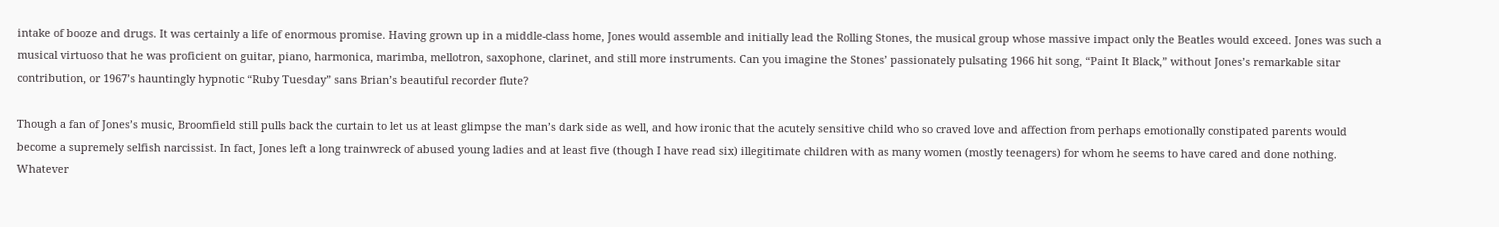intake of booze and drugs. It was certainly a life of enormous promise. Having grown up in a middle-class home, Jones would assemble and initially lead the Rolling Stones, the musical group whose massive impact only the Beatles would exceed. Jones was such a musical virtuoso that he was proficient on guitar, piano, harmonica, marimba, mellotron, saxophone, clarinet, and still more instruments. Can you imagine the Stones’ passionately pulsating 1966 hit song, “Paint It Black,” without Jones’s remarkable sitar contribution, or 1967’s hauntingly hypnotic “Ruby Tuesday” sans Brian’s beautiful recorder flute?

Though a fan of Jones’s music, Broomfield still pulls back the curtain to let us at least glimpse the man’s dark side as well, and how ironic that the acutely sensitive child who so craved love and affection from perhaps emotionally constipated parents would become a supremely selfish narcissist. In fact, Jones left a long trainwreck of abused young ladies and at least five (though I have read six) illegitimate children with as many women (mostly teenagers) for whom he seems to have cared and done nothing. Whatever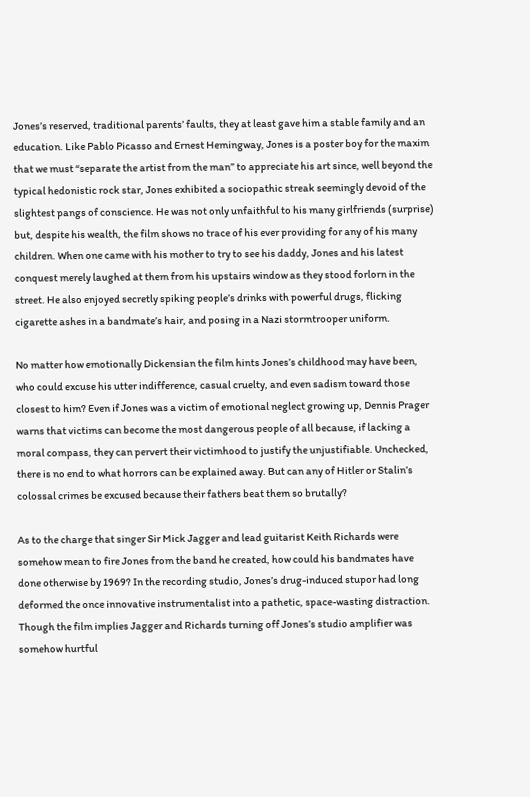Jones’s reserved, traditional parents’ faults, they at least gave him a stable family and an education. Like Pablo Picasso and Ernest Hemingway, Jones is a poster boy for the maxim that we must “separate the artist from the man” to appreciate his art since, well beyond the typical hedonistic rock star, Jones exhibited a sociopathic streak seemingly devoid of the slightest pangs of conscience. He was not only unfaithful to his many girlfriends (surprise) but, despite his wealth, the film shows no trace of his ever providing for any of his many children. When one came with his mother to try to see his daddy, Jones and his latest conquest merely laughed at them from his upstairs window as they stood forlorn in the street. He also enjoyed secretly spiking people’s drinks with powerful drugs, flicking cigarette ashes in a bandmate’s hair, and posing in a Nazi stormtrooper uniform.

No matter how emotionally Dickensian the film hints Jones’s childhood may have been, who could excuse his utter indifference, casual cruelty, and even sadism toward those closest to him? Even if Jones was a victim of emotional neglect growing up, Dennis Prager warns that victims can become the most dangerous people of all because, if lacking a moral compass, they can pervert their victimhood to justify the unjustifiable. Unchecked, there is no end to what horrors can be explained away. But can any of Hitler or Stalin’s colossal crimes be excused because their fathers beat them so brutally?

As to the charge that singer Sir Mick Jagger and lead guitarist Keith Richards were somehow mean to fire Jones from the band he created, how could his bandmates have done otherwise by 1969? In the recording studio, Jones’s drug-induced stupor had long deformed the once innovative instrumentalist into a pathetic, space-wasting distraction. Though the film implies Jagger and Richards turning off Jones’s studio amplifier was somehow hurtful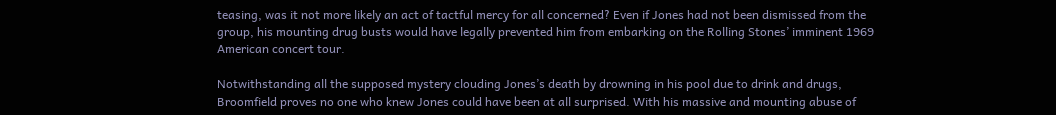teasing, was it not more likely an act of tactful mercy for all concerned? Even if Jones had not been dismissed from the group, his mounting drug busts would have legally prevented him from embarking on the Rolling Stones’ imminent 1969 American concert tour.

Notwithstanding all the supposed mystery clouding Jones’s death by drowning in his pool due to drink and drugs, Broomfield proves no one who knew Jones could have been at all surprised. With his massive and mounting abuse of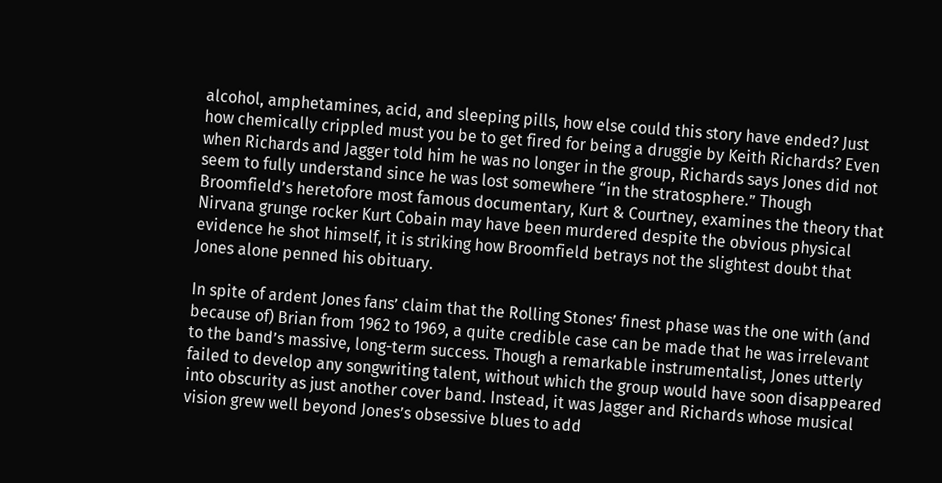alcohol, amphetamines, acid, and sleeping pills, how else could this story have ended? Just how chemically crippled must you be to get fired for being a druggie by Keith Richards? Even when Richards and Jagger told him he was no longer in the group, Richards says Jones did not seem to fully understand since he was lost somewhere “in the stratosphere.” Though Broomfield’s heretofore most famous documentary, Kurt & Courtney, examines the theory that Nirvana grunge rocker Kurt Cobain may have been murdered despite the obvious physical evidence he shot himself, it is striking how Broomfield betrays not the slightest doubt that Jones alone penned his obituary.

In spite of ardent Jones fans’ claim that the Rolling Stones’ finest phase was the one with (and because of) Brian from 1962 to 1969, a quite credible case can be made that he was irrelevant to the band’s massive, long-term success. Though a remarkable instrumentalist, Jones utterly failed to develop any songwriting talent, without which the group would have soon disappeared into obscurity as just another cover band. Instead, it was Jagger and Richards whose musical vision grew well beyond Jones’s obsessive blues to add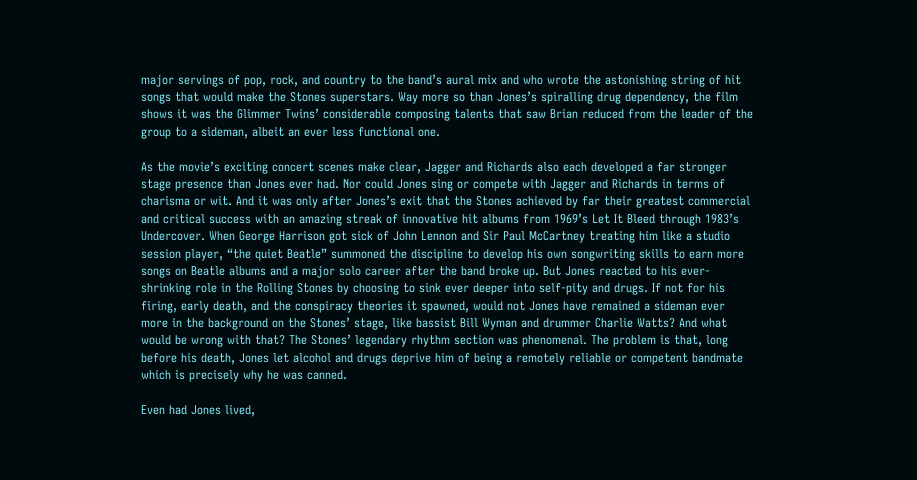major servings of pop, rock, and country to the band’s aural mix and who wrote the astonishing string of hit songs that would make the Stones superstars. Way more so than Jones’s spiralling drug dependency, the film shows it was the Glimmer Twins’ considerable composing talents that saw Brian reduced from the leader of the group to a sideman, albeit an ever less functional one.

As the movie’s exciting concert scenes make clear, Jagger and Richards also each developed a far stronger stage presence than Jones ever had. Nor could Jones sing or compete with Jagger and Richards in terms of charisma or wit. And it was only after Jones’s exit that the Stones achieved by far their greatest commercial and critical success with an amazing streak of innovative hit albums from 1969’s Let It Bleed through 1983’s Undercover. When George Harrison got sick of John Lennon and Sir Paul McCartney treating him like a studio session player, “the quiet Beatle” summoned the discipline to develop his own songwriting skills to earn more songs on Beatle albums and a major solo career after the band broke up. But Jones reacted to his ever-shrinking role in the Rolling Stones by choosing to sink ever deeper into self-pity and drugs. If not for his firing, early death, and the conspiracy theories it spawned, would not Jones have remained a sideman ever more in the background on the Stones’ stage, like bassist Bill Wyman and drummer Charlie Watts? And what would be wrong with that? The Stones’ legendary rhythm section was phenomenal. The problem is that, long before his death, Jones let alcohol and drugs deprive him of being a remotely reliable or competent bandmate which is precisely why he was canned.

Even had Jones lived,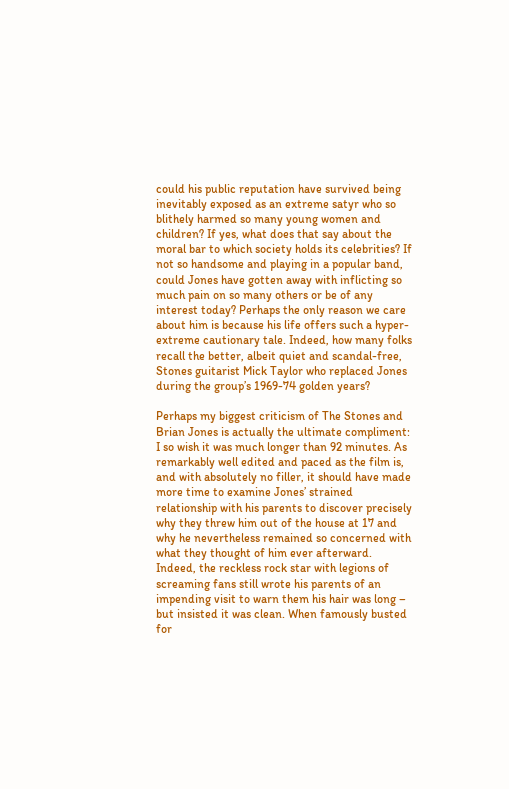could his public reputation have survived being inevitably exposed as an extreme satyr who so blithely harmed so many young women and children? If yes, what does that say about the moral bar to which society holds its celebrities? If not so handsome and playing in a popular band, could Jones have gotten away with inflicting so much pain on so many others or be of any interest today? Perhaps the only reason we care about him is because his life offers such a hyper-extreme cautionary tale. Indeed, how many folks recall the better, albeit quiet and scandal-free, Stones guitarist Mick Taylor who replaced Jones during the group’s 1969-74 golden years?

Perhaps my biggest criticism of The Stones and Brian Jones is actually the ultimate compliment: I so wish it was much longer than 92 minutes. As remarkably well edited and paced as the film is, and with absolutely no filler, it should have made more time to examine Jones’ strained relationship with his parents to discover precisely why they threw him out of the house at 17 and why he nevertheless remained so concerned with what they thought of him ever afterward. Indeed, the reckless rock star with legions of screaming fans still wrote his parents of an impending visit to warn them his hair was long – but insisted it was clean. When famously busted for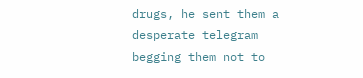drugs, he sent them a desperate telegram begging them not to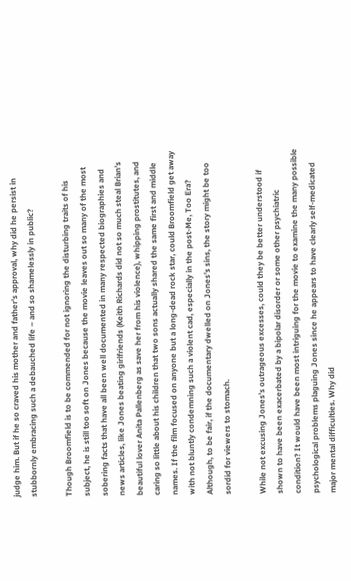judge him. But if he so craved his mother and father’s approval, why did he persist in stubbornly embracing such a debauched life – and so shamelessly in public?

Though Broomfield is to be commended for not ignoring the disturbing traits of his subject, he is still too soft on Jones because the movie leaves out so many of the most sobering facts that have all been well documented in many respected biographies and news articles, like Jones beating girlfriends (Keith Richards did not so much steal Brian’s beautiful lover Anita Pallenberg as save her from his violence), whipping prostitutes, and caring so little about his children that two sons actually shared the same first and middle names. If the film focused on anyone but a long-dead rock star, could Broomfield get away with not bluntly condemning such a violent cad, especially in the post-Me, Too Era? Although, to be fair, if the documentary dwelled on Jones’s sins, the story might be too sordid for viewers to stomach.

While not excusing Jones’s outrageous excesses, could they be better understood if shown to have been exacerbated by a bipolar disorder or some other psychiatric condition? It would have been most intriguing for the movie to examine the many possible psychological problems plaguing Jones since he appears to have clearly self-medicated major mental difficulties. Why did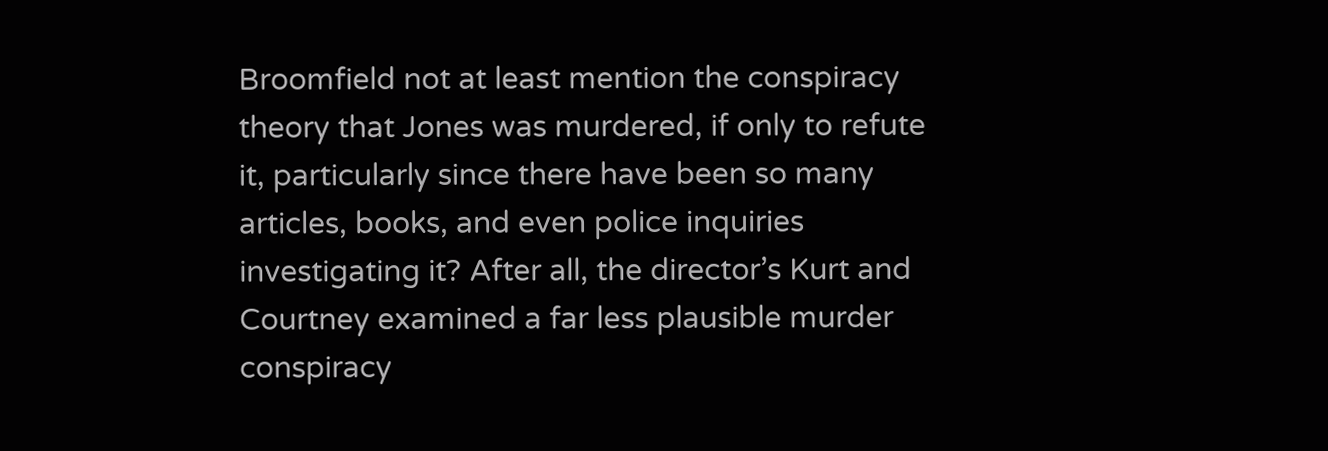Broomfield not at least mention the conspiracy theory that Jones was murdered, if only to refute it, particularly since there have been so many articles, books, and even police inquiries investigating it? After all, the director’s Kurt and Courtney examined a far less plausible murder conspiracy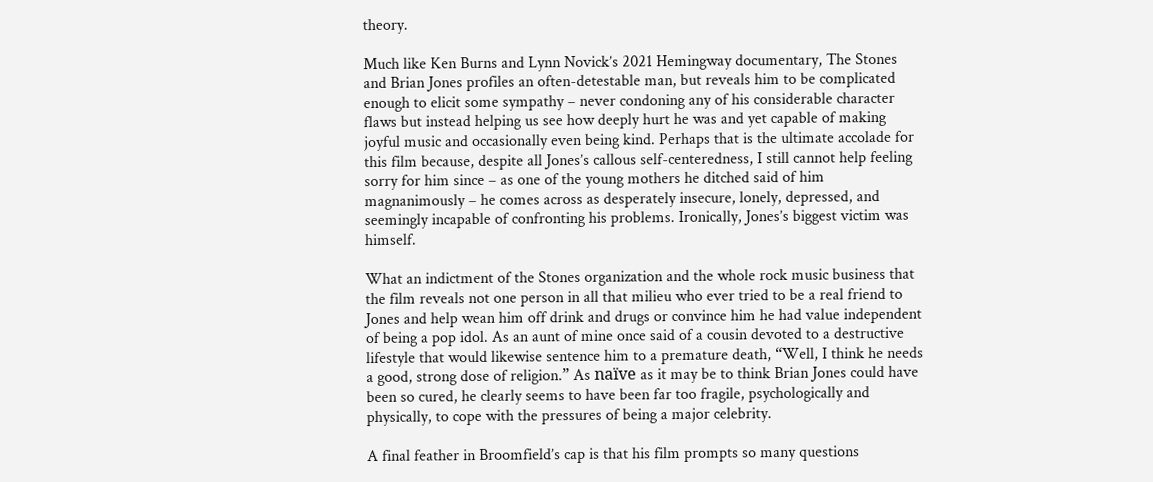theory.

Much like Ken Burns and Lynn Novick’s 2021 Hemingway documentary, The Stones and Brian Jones profiles an often-detestable man, but reveals him to be complicated enough to elicit some sympathy – never condoning any of his considerable character flaws but instead helping us see how deeply hurt he was and yet capable of making joyful music and occasionally even being kind. Perhaps that is the ultimate accolade for this film because, despite all Jones’s callous self-centeredness, I still cannot help feeling sorry for him since – as one of the young mothers he ditched said of him magnanimously – he comes across as desperately insecure, lonely, depressed, and seemingly incapable of confronting his problems. Ironically, Jones’s biggest victim was himself.

What an indictment of the Stones organization and the whole rock music business that the film reveals not one person in all that milieu who ever tried to be a real friend to Jones and help wean him off drink and drugs or convince him he had value independent of being a pop idol. As an aunt of mine once said of a cousin devoted to a destructive lifestyle that would likewise sentence him to a premature death, “Well, I think he needs a good, strong dose of religion.” As naïve as it may be to think Brian Jones could have been so cured, he clearly seems to have been far too fragile, psychologically and physically, to cope with the pressures of being a major celebrity.

A final feather in Broomfield’s cap is that his film prompts so many questions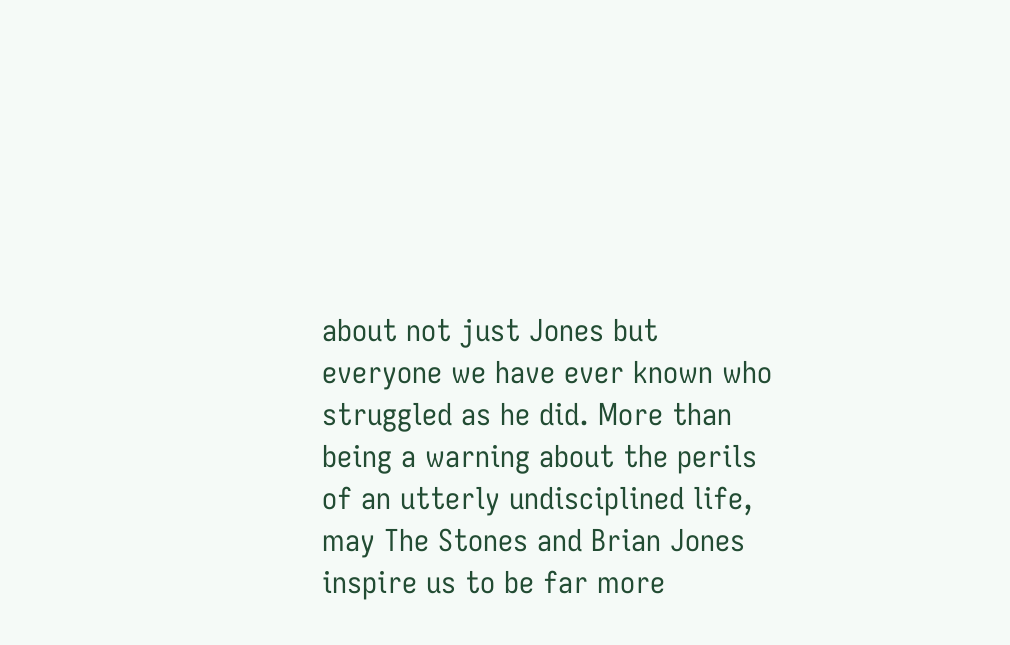about not just Jones but everyone we have ever known who struggled as he did. More than being a warning about the perils of an utterly undisciplined life, may The Stones and Brian Jones inspire us to be far more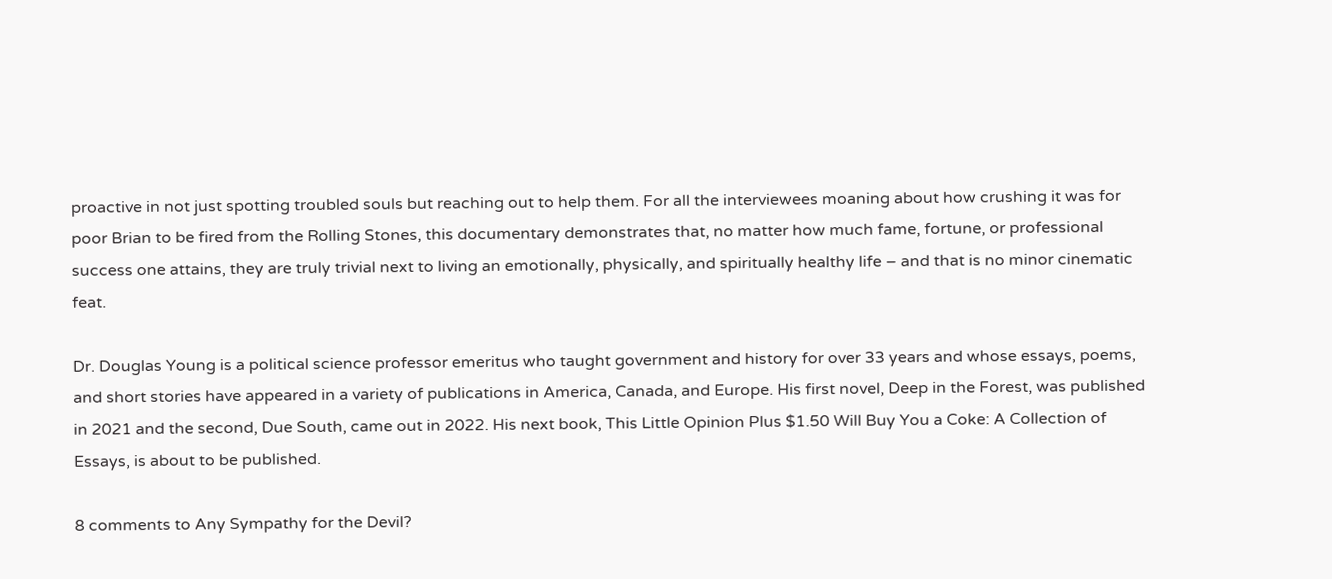proactive in not just spotting troubled souls but reaching out to help them. For all the interviewees moaning about how crushing it was for poor Brian to be fired from the Rolling Stones, this documentary demonstrates that, no matter how much fame, fortune, or professional success one attains, they are truly trivial next to living an emotionally, physically, and spiritually healthy life – and that is no minor cinematic feat.

Dr. Douglas Young is a political science professor emeritus who taught government and history for over 33 years and whose essays, poems, and short stories have appeared in a variety of publications in America, Canada, and Europe. His first novel, Deep in the Forest, was published in 2021 and the second, Due South, came out in 2022. His next book, This Little Opinion Plus $1.50 Will Buy You a Coke: A Collection of Essays, is about to be published.

8 comments to Any Sympathy for the Devil?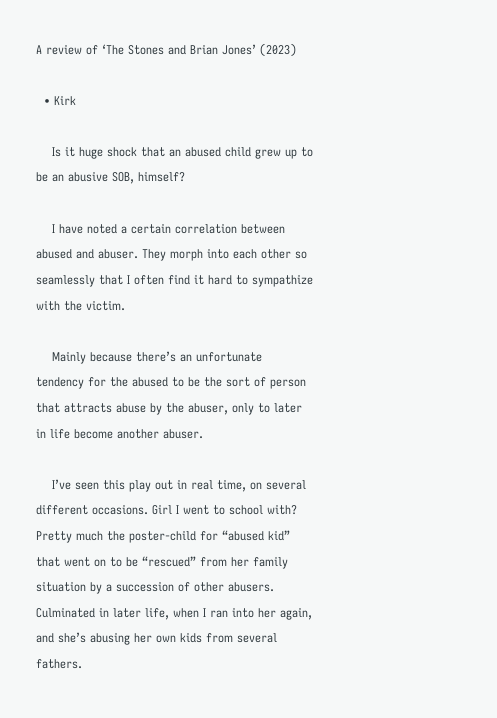A review of ‘The Stones and Brian Jones’ (2023)

  • Kirk

    Is it huge shock that an abused child grew up to be an abusive SOB, himself?

    I have noted a certain correlation between abused and abuser. They morph into each other so seamlessly that I often find it hard to sympathize with the victim.

    Mainly because there’s an unfortunate tendency for the abused to be the sort of person that attracts abuse by the abuser, only to later in life become another abuser.

    I’ve seen this play out in real time, on several different occasions. Girl I went to school with? Pretty much the poster-child for “abused kid” that went on to be “rescued” from her family situation by a succession of other abusers. Culminated in later life, when I ran into her again, and she’s abusing her own kids from several fathers.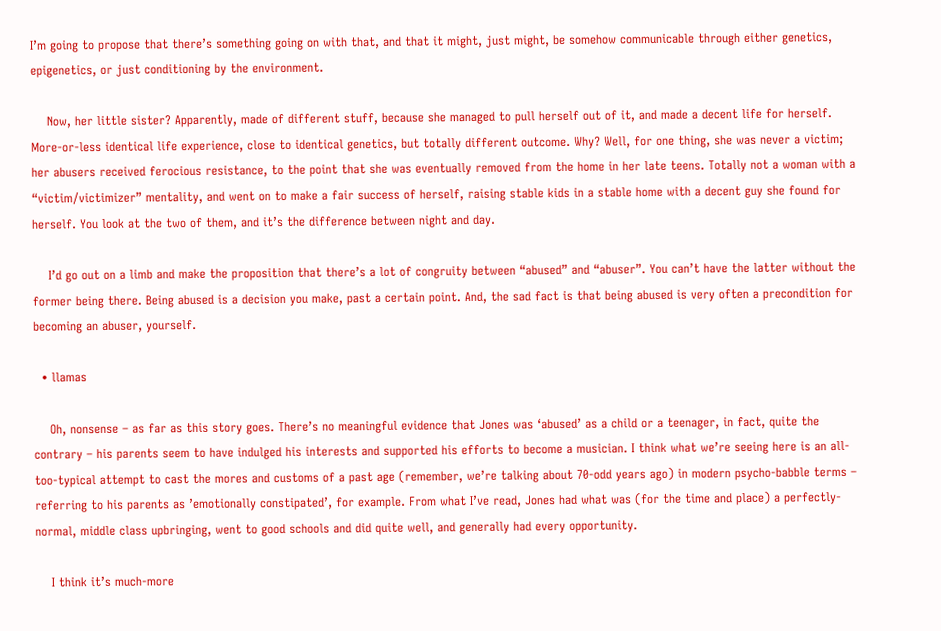I’m going to propose that there’s something going on with that, and that it might, just might, be somehow communicable through either genetics, epigenetics, or just conditioning by the environment.

    Now, her little sister? Apparently, made of different stuff, because she managed to pull herself out of it, and made a decent life for herself. More-or-less identical life experience, close to identical genetics, but totally different outcome. Why? Well, for one thing, she was never a victim; her abusers received ferocious resistance, to the point that she was eventually removed from the home in her late teens. Totally not a woman with a “victim/victimizer” mentality, and went on to make a fair success of herself, raising stable kids in a stable home with a decent guy she found for herself. You look at the two of them, and it’s the difference between night and day.

    I’d go out on a limb and make the proposition that there’s a lot of congruity between “abused” and “abuser”. You can’t have the latter without the former being there. Being abused is a decision you make, past a certain point. And, the sad fact is that being abused is very often a precondition for becoming an abuser, yourself.

  • llamas

    Oh, nonsense – as far as this story goes. There’s no meaningful evidence that Jones was ‘abused’ as a child or a teenager, in fact, quite the contrary – his parents seem to have indulged his interests and supported his efforts to become a musician. I think what we’re seeing here is an all-too-typical attempt to cast the mores and customs of a past age (remember, we’re talking about 70-odd years ago) in modern psycho-babble terms – referring to his parents as ’emotionally constipated’, for example. From what I’ve read, Jones had what was (for the time and place) a perfectly-normal, middle class upbringing, went to good schools and did quite well, and generally had every opportunity.

    I think it’s much-more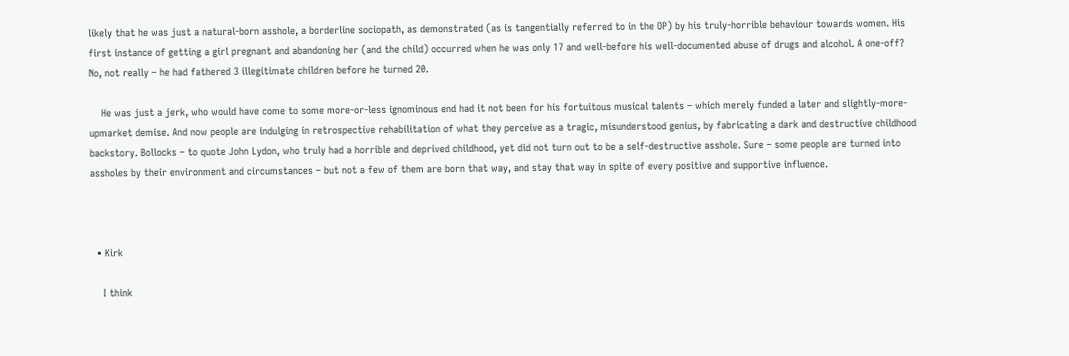likely that he was just a natural-born asshole, a borderline sociopath, as demonstrated (as is tangentially referred to in the OP) by his truly-horrible behaviour towards women. His first instance of getting a girl pregnant and abandoning her (and the child) occurred when he was only 17 and well-before his well-documented abuse of drugs and alcohol. A one-off? No, not really – he had fathered 3 illegitimate children before he turned 20.

    He was just a jerk, who would have come to some more-or-less ignominous end had it not been for his fortuitous musical talents – which merely funded a later and slightly-more-upmarket demise. And now people are indulging in retrospective rehabilitation of what they perceive as a tragic, misunderstood genius, by fabricating a dark and destructive childhood backstory. Bollocks – to quote John Lydon, who truly had a horrible and deprived childhood, yet did not turn out to be a self-destructive asshole. Sure – some people are turned into assholes by their environment and circumstances – but not a few of them are born that way, and stay that way in spite of every positive and supportive influence.



  • Kirk

    I think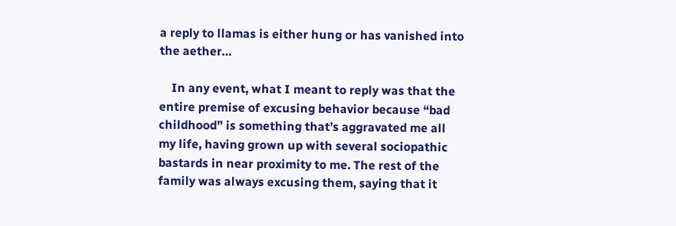a reply to llamas is either hung or has vanished into the aether…

    In any event, what I meant to reply was that the entire premise of excusing behavior because “bad childhood” is something that’s aggravated me all my life, having grown up with several sociopathic bastards in near proximity to me. The rest of the family was always excusing them, saying that it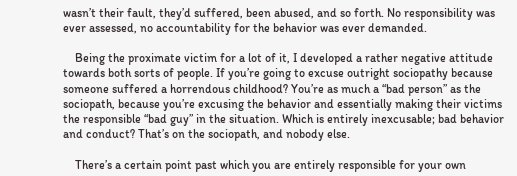wasn’t their fault, they’d suffered, been abused, and so forth. No responsibility was ever assessed, no accountability for the behavior was ever demanded.

    Being the proximate victim for a lot of it, I developed a rather negative attitude towards both sorts of people. If you’re going to excuse outright sociopathy because someone suffered a horrendous childhood? You’re as much a “bad person” as the sociopath, because you’re excusing the behavior and essentially making their victims the responsible “bad guy” in the situation. Which is entirely inexcusable; bad behavior and conduct? That’s on the sociopath, and nobody else.

    There’s a certain point past which you are entirely responsible for your own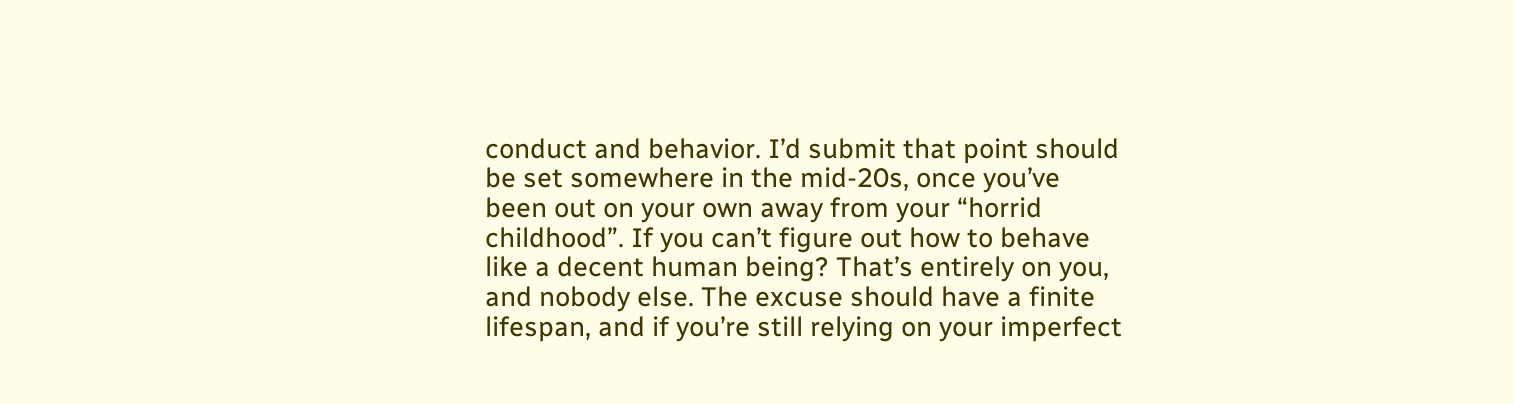conduct and behavior. I’d submit that point should be set somewhere in the mid-20s, once you’ve been out on your own away from your “horrid childhood”. If you can’t figure out how to behave like a decent human being? That’s entirely on you, and nobody else. The excuse should have a finite lifespan, and if you’re still relying on your imperfect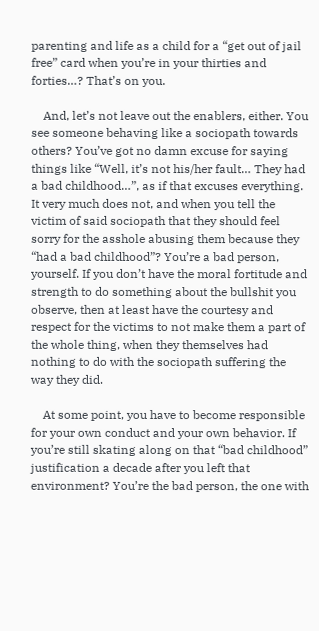parenting and life as a child for a “get out of jail free” card when you’re in your thirties and forties…? That’s on you.

    And, let’s not leave out the enablers, either. You see someone behaving like a sociopath towards others? You’ve got no damn excuse for saying things like “Well, it’s not his/her fault… They had a bad childhood…”, as if that excuses everything. It very much does not, and when you tell the victim of said sociopath that they should feel sorry for the asshole abusing them because they “had a bad childhood”? You’re a bad person, yourself. If you don’t have the moral fortitude and strength to do something about the bullshit you observe, then at least have the courtesy and respect for the victims to not make them a part of the whole thing, when they themselves had nothing to do with the sociopath suffering the way they did.

    At some point, you have to become responsible for your own conduct and your own behavior. If you’re still skating along on that “bad childhood” justification a decade after you left that environment? You’re the bad person, the one with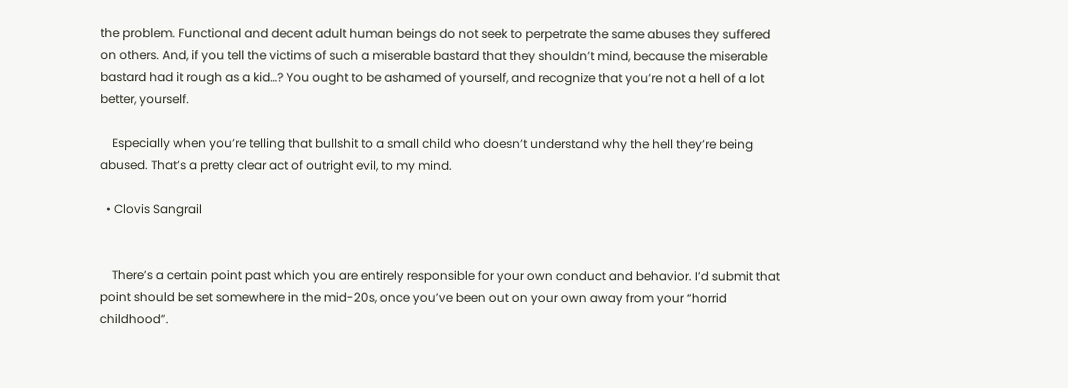the problem. Functional and decent adult human beings do not seek to perpetrate the same abuses they suffered on others. And, if you tell the victims of such a miserable bastard that they shouldn’t mind, because the miserable bastard had it rough as a kid…? You ought to be ashamed of yourself, and recognize that you’re not a hell of a lot better, yourself.

    Especially when you’re telling that bullshit to a small child who doesn’t understand why the hell they’re being abused. That’s a pretty clear act of outright evil, to my mind.

  • Clovis Sangrail


    There’s a certain point past which you are entirely responsible for your own conduct and behavior. I’d submit that point should be set somewhere in the mid-20s, once you’ve been out on your own away from your “horrid childhood”.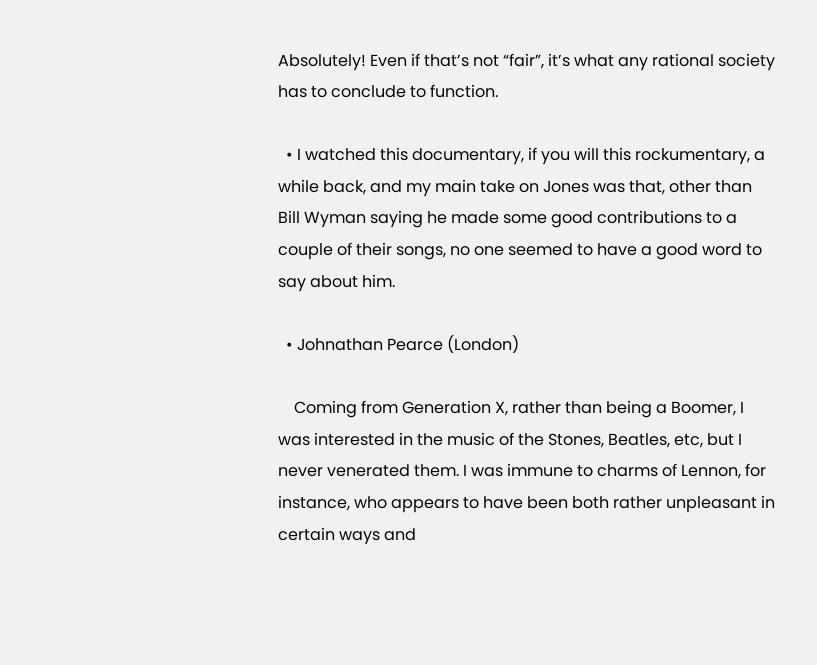Absolutely! Even if that’s not “fair”, it’s what any rational society has to conclude to function.

  • I watched this documentary, if you will this rockumentary, a while back, and my main take on Jones was that, other than Bill Wyman saying he made some good contributions to a couple of their songs, no one seemed to have a good word to say about him.

  • Johnathan Pearce (London)

    Coming from Generation X, rather than being a Boomer, I was interested in the music of the Stones, Beatles, etc, but I never venerated them. I was immune to charms of Lennon, for instance, who appears to have been both rather unpleasant in certain ways and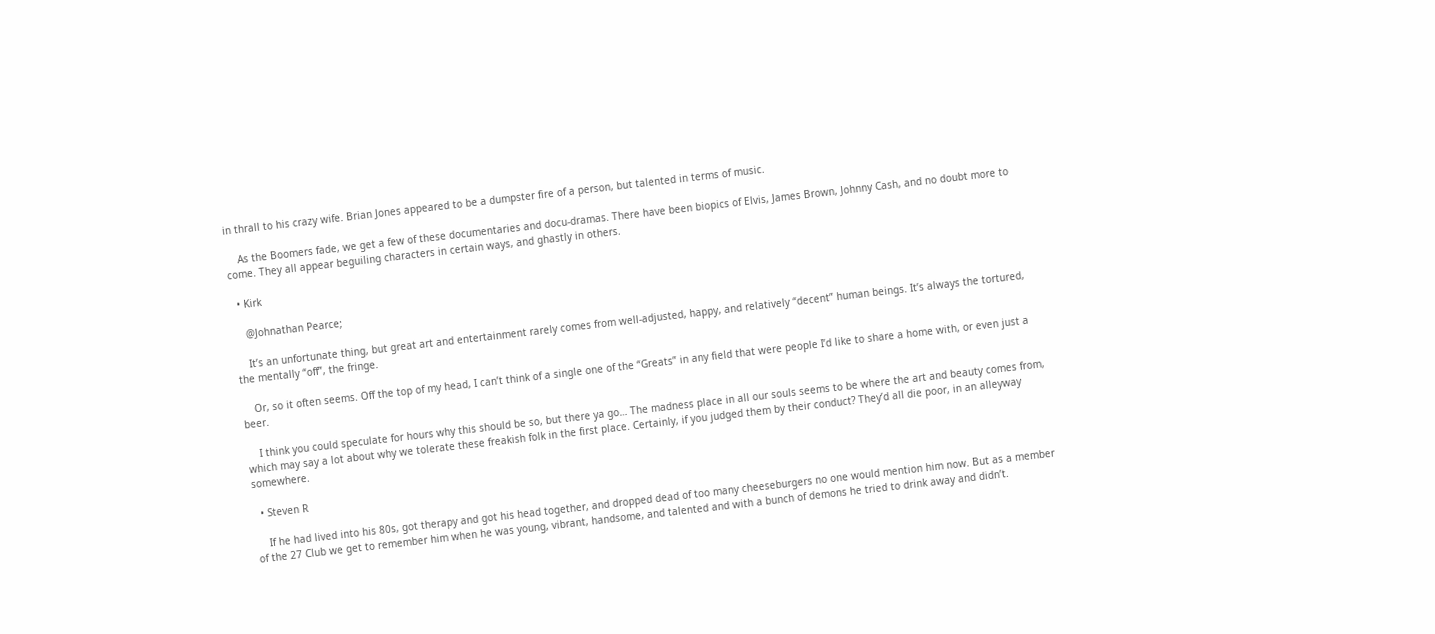in thrall to his crazy wife. Brian Jones appeared to be a dumpster fire of a person, but talented in terms of music.

    As the Boomers fade, we get a few of these documentaries and docu-dramas. There have been biopics of Elvis, James Brown, Johnny Cash, and no doubt more to come. They all appear beguiling characters in certain ways, and ghastly in others.

  • Kirk

    @Johnathan Pearce;

    It’s an unfortunate thing, but great art and entertainment rarely comes from well-adjusted, happy, and relatively “decent” human beings. It’s always the tortured, the mentally “off”, the fringe.

    Or, so it often seems. Off the top of my head, I can’t think of a single one of the “Greats” in any field that were people I’d like to share a home with, or even just a beer.

    I think you could speculate for hours why this should be so, but there ya go… The madness place in all our souls seems to be where the art and beauty comes from, which may say a lot about why we tolerate these freakish folk in the first place. Certainly, if you judged them by their conduct? They’d all die poor, in an alleyway somewhere.

  • Steven R

    If he had lived into his 80s, got therapy and got his head together, and dropped dead of too many cheeseburgers no one would mention him now. But as a member of the 27 Club we get to remember him when he was young, vibrant, handsome, and talented and with a bunch of demons he tried to drink away and didn’t.